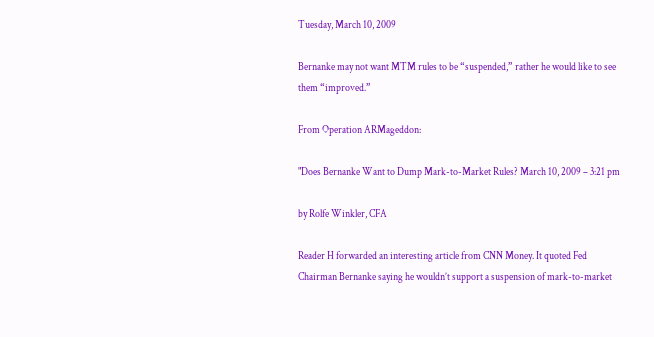Tuesday, March 10, 2009

Bernanke may not want MTM rules to be “suspended,” rather he would like to see them “improved.”

From Operation ARMageddon:

"Does Bernanke Want to Dump Mark-to-Market Rules? March 10, 2009 – 3:21 pm

by Rolfe Winkler, CFA

Reader H forwarded an interesting article from CNN Money. It quoted Fed Chairman Bernanke saying he wouldn’t support a suspension of mark-to-market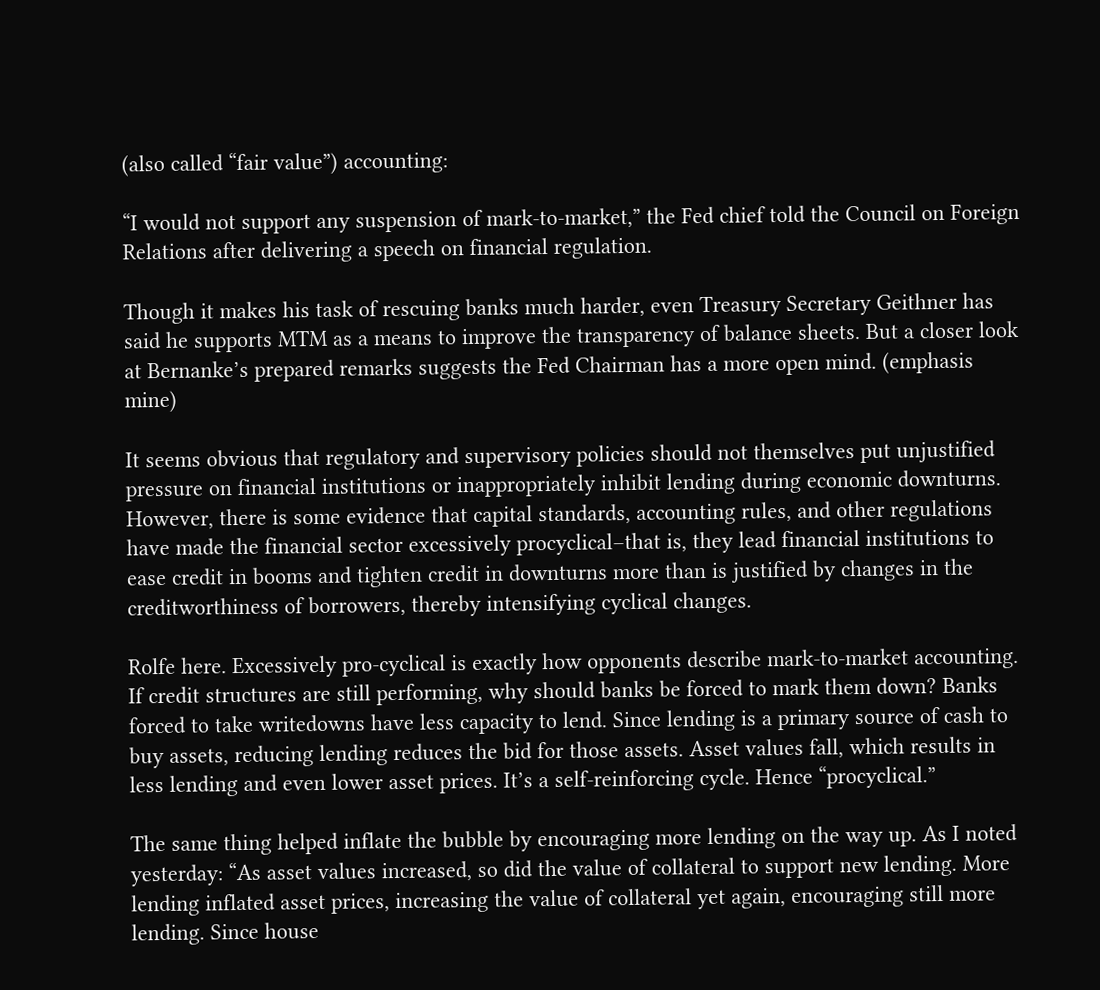(also called “fair value”) accounting:

“I would not support any suspension of mark-to-market,” the Fed chief told the Council on Foreign Relations after delivering a speech on financial regulation.

Though it makes his task of rescuing banks much harder, even Treasury Secretary Geithner has said he supports MTM as a means to improve the transparency of balance sheets. But a closer look at Bernanke’s prepared remarks suggests the Fed Chairman has a more open mind. (emphasis mine)

It seems obvious that regulatory and supervisory policies should not themselves put unjustified pressure on financial institutions or inappropriately inhibit lending during economic downturns. However, there is some evidence that capital standards, accounting rules, and other regulations have made the financial sector excessively procyclical–that is, they lead financial institutions to ease credit in booms and tighten credit in downturns more than is justified by changes in the creditworthiness of borrowers, thereby intensifying cyclical changes.

Rolfe here. Excessively pro-cyclical is exactly how opponents describe mark-to-market accounting. If credit structures are still performing, why should banks be forced to mark them down? Banks forced to take writedowns have less capacity to lend. Since lending is a primary source of cash to buy assets, reducing lending reduces the bid for those assets. Asset values fall, which results in less lending and even lower asset prices. It’s a self-reinforcing cycle. Hence “procyclical.”

The same thing helped inflate the bubble by encouraging more lending on the way up. As I noted yesterday: “As asset values increased, so did the value of collateral to support new lending. More lending inflated asset prices, increasing the value of collateral yet again, encouraging still more lending. Since house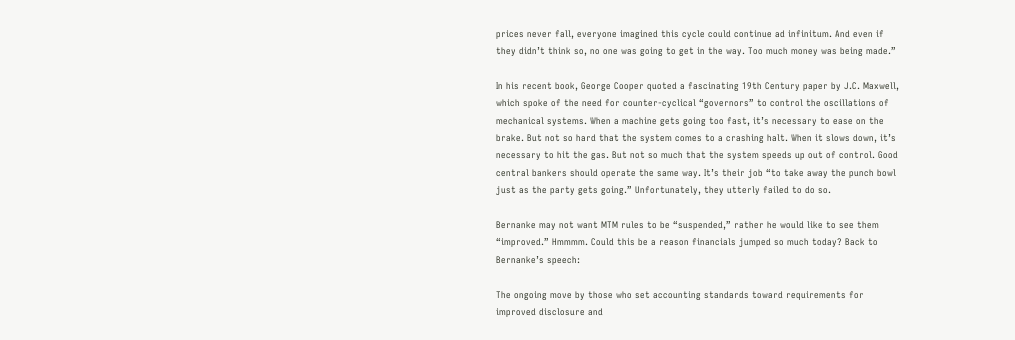prices never fall, everyone imagined this cycle could continue ad infinitum. And even if they didn’t think so, no one was going to get in the way. Too much money was being made.”

In his recent book, George Cooper quoted a fascinating 19th Century paper by J.C. Maxwell, which spoke of the need for counter-cyclical “governors” to control the oscillations of mechanical systems. When a machine gets going too fast, it’s necessary to ease on the brake. But not so hard that the system comes to a crashing halt. When it slows down, it’s necessary to hit the gas. But not so much that the system speeds up out of control. Good central bankers should operate the same way. It’s their job “to take away the punch bowl just as the party gets going.” Unfortunately, they utterly failed to do so.

Bernanke may not want MTM rules to be “suspended,” rather he would like to see them “improved.” Hmmmm. Could this be a reason financials jumped so much today? Back to Bernanke’s speech:

The ongoing move by those who set accounting standards toward requirements for improved disclosure and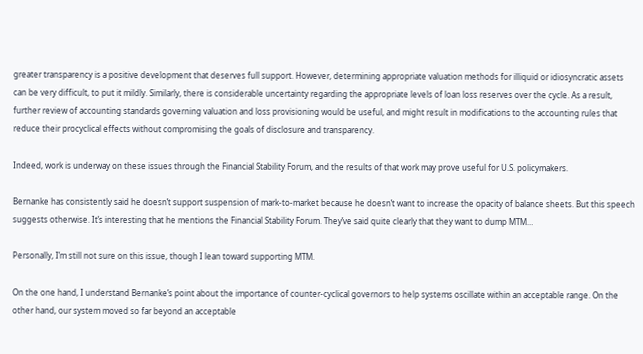greater transparency is a positive development that deserves full support. However, determining appropriate valuation methods for illiquid or idiosyncratic assets can be very difficult, to put it mildly. Similarly, there is considerable uncertainty regarding the appropriate levels of loan loss reserves over the cycle. As a result, further review of accounting standards governing valuation and loss provisioning would be useful, and might result in modifications to the accounting rules that reduce their procyclical effects without compromising the goals of disclosure and transparency.

Indeed, work is underway on these issues through the Financial Stability Forum, and the results of that work may prove useful for U.S. policymakers.

Bernanke has consistently said he doesn’t support suspension of mark-to-market because he doesn’t want to increase the opacity of balance sheets. But this speech suggests otherwise. It’s interesting that he mentions the Financial Stability Forum. They’ve said quite clearly that they want to dump MTM…

Personally, I’m still not sure on this issue, though I lean toward supporting MTM.

On the one hand, I understand Bernanke’s point about the importance of counter-cyclical governors to help systems oscillate within an acceptable range. On the other hand, our system moved so far beyond an acceptable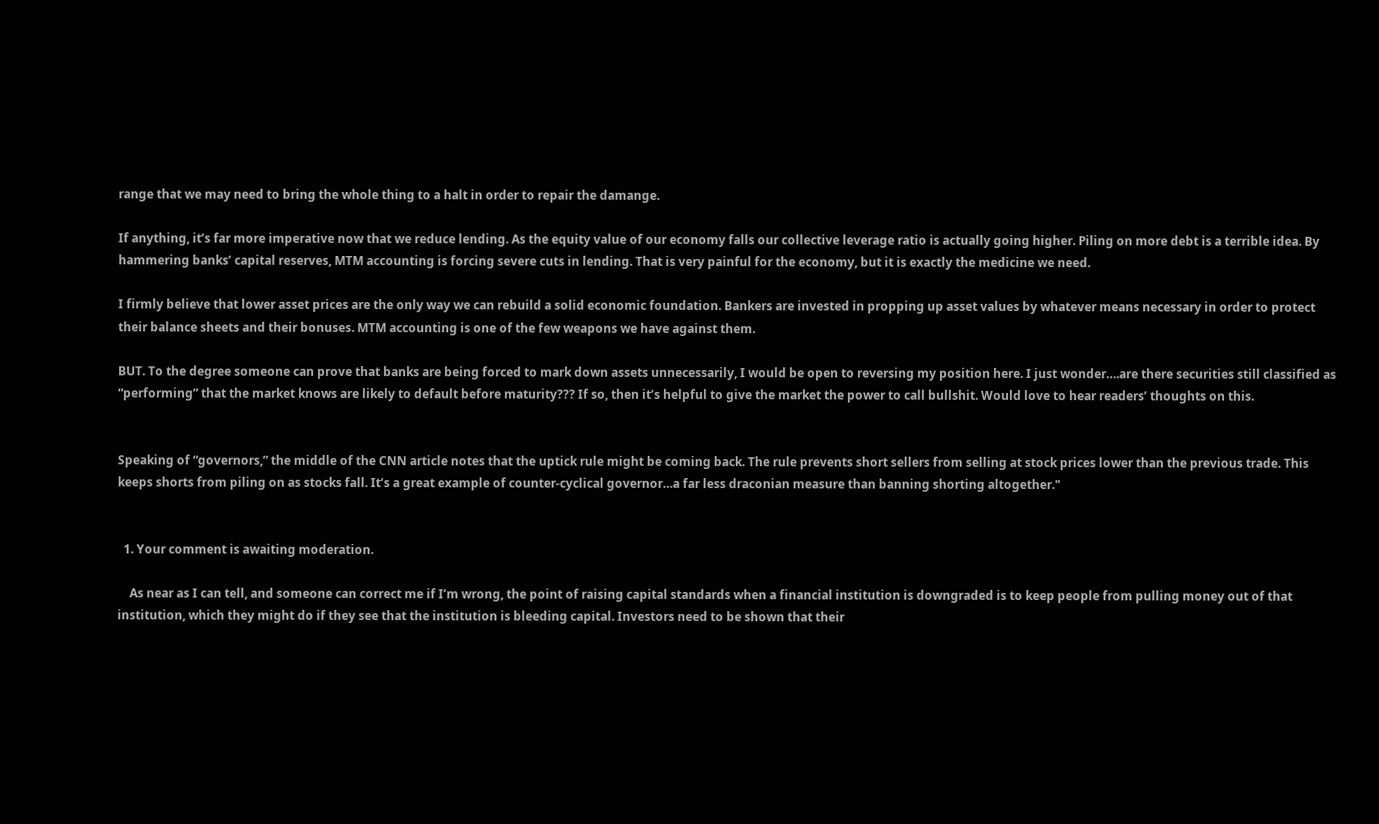range that we may need to bring the whole thing to a halt in order to repair the damange.

If anything, it’s far more imperative now that we reduce lending. As the equity value of our economy falls our collective leverage ratio is actually going higher. Piling on more debt is a terrible idea. By hammering banks’ capital reserves, MTM accounting is forcing severe cuts in lending. That is very painful for the economy, but it is exactly the medicine we need.

I firmly believe that lower asset prices are the only way we can rebuild a solid economic foundation. Bankers are invested in propping up asset values by whatever means necessary in order to protect their balance sheets and their bonuses. MTM accounting is one of the few weapons we have against them.

BUT. To the degree someone can prove that banks are being forced to mark down assets unnecessarily, I would be open to reversing my position here. I just wonder….are there securities still classified as “performing” that the market knows are likely to default before maturity??? If so, then it’s helpful to give the market the power to call bullshit. Would love to hear readers’ thoughts on this.


Speaking of “governors,” the middle of the CNN article notes that the uptick rule might be coming back. The rule prevents short sellers from selling at stock prices lower than the previous trade. This keeps shorts from piling on as stocks fall. It’s a great example of counter-cyclical governor…a far less draconian measure than banning shorting altogether."


  1. Your comment is awaiting moderation.

    As near as I can tell, and someone can correct me if I’m wrong, the point of raising capital standards when a financial institution is downgraded is to keep people from pulling money out of that institution, which they might do if they see that the institution is bleeding capital. Investors need to be shown that their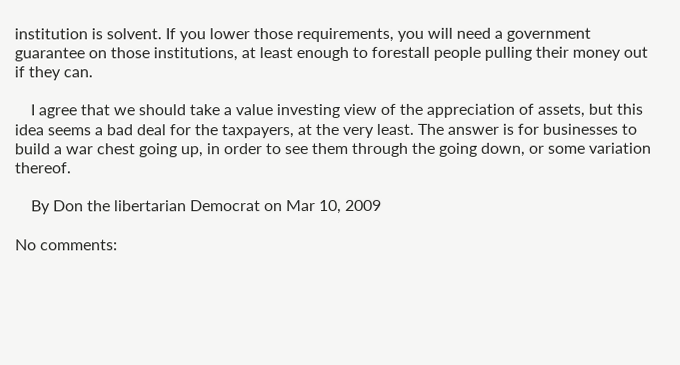institution is solvent. If you lower those requirements, you will need a government guarantee on those institutions, at least enough to forestall people pulling their money out if they can.

    I agree that we should take a value investing view of the appreciation of assets, but this idea seems a bad deal for the taxpayers, at the very least. The answer is for businesses to build a war chest going up, in order to see them through the going down, or some variation thereof.

    By Don the libertarian Democrat on Mar 10, 2009

No comments: